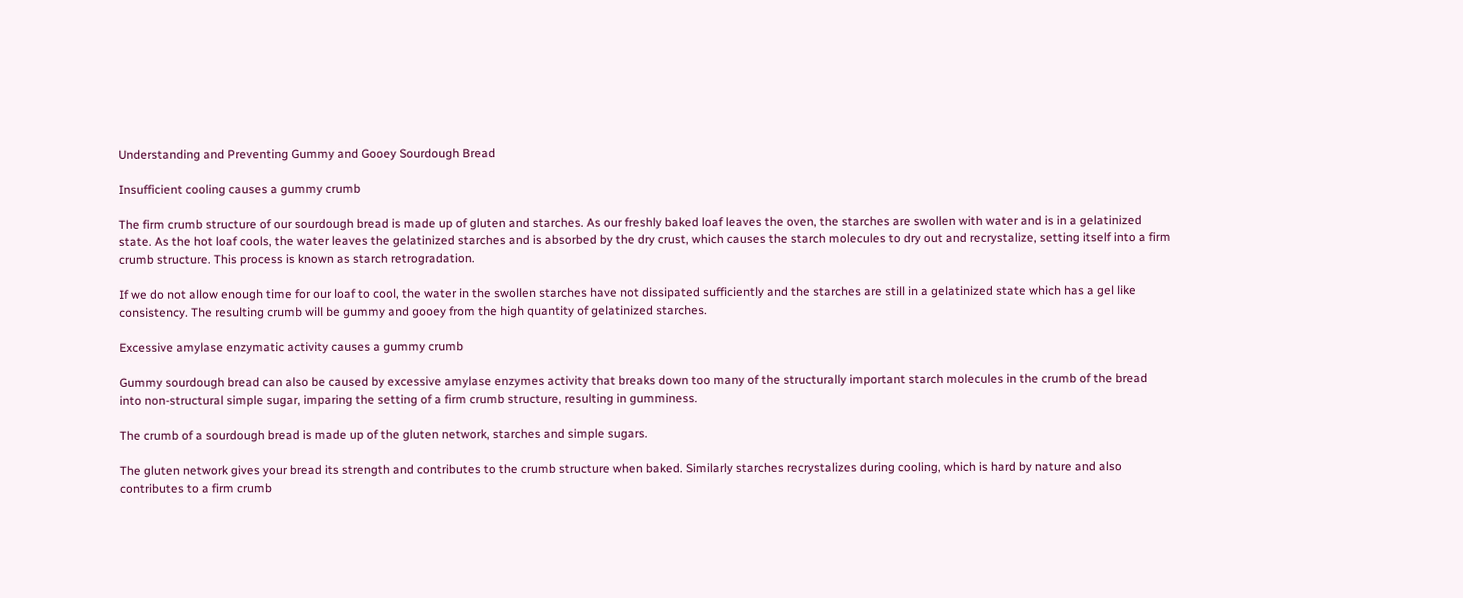Understanding and Preventing Gummy and Gooey Sourdough Bread

Insufficient cooling causes a gummy crumb

The firm crumb structure of our sourdough bread is made up of gluten and starches. As our freshly baked loaf leaves the oven, the starches are swollen with water and is in a gelatinized state. As the hot loaf cools, the water leaves the gelatinized starches and is absorbed by the dry crust, which causes the starch molecules to dry out and recrystalize, setting itself into a firm crumb structure. This process is known as starch retrogradation.

If we do not allow enough time for our loaf to cool, the water in the swollen starches have not dissipated sufficiently and the starches are still in a gelatinized state which has a gel like consistency. The resulting crumb will be gummy and gooey from the high quantity of gelatinized starches.

Excessive amylase enzymatic activity causes a gummy crumb

Gummy sourdough bread can also be caused by excessive amylase enzymes activity that breaks down too many of the structurally important starch molecules in the crumb of the bread into non-structural simple sugar, imparing the setting of a firm crumb structure, resulting in gumminess.

The crumb of a sourdough bread is made up of the gluten network, starches and simple sugars.

The gluten network gives your bread its strength and contributes to the crumb structure when baked. Similarly starches recrystalizes during cooling, which is hard by nature and also contributes to a firm crumb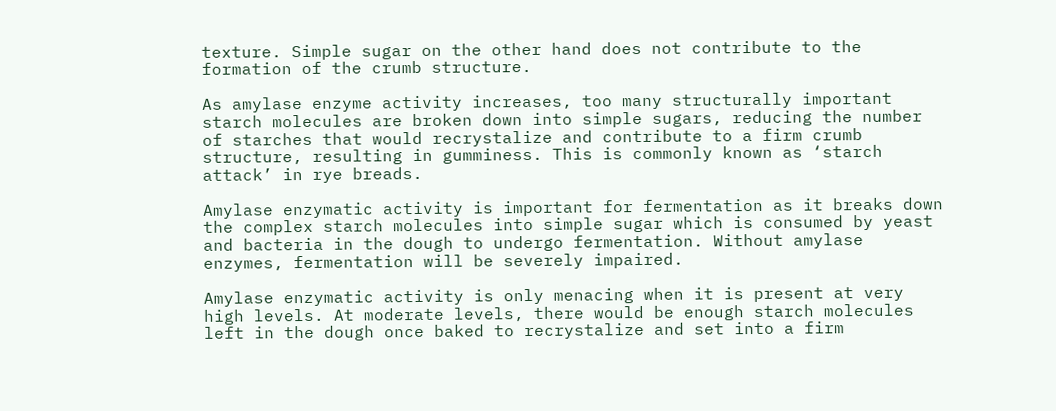texture. Simple sugar on the other hand does not contribute to the formation of the crumb structure.

As amylase enzyme activity increases, too many structurally important starch molecules are broken down into simple sugars, reducing the number of starches that would recrystalize and contribute to a firm crumb structure, resulting in gumminess. This is commonly known as ‘starch attack’ in rye breads.

Amylase enzymatic activity is important for fermentation as it breaks down the complex starch molecules into simple sugar which is consumed by yeast and bacteria in the dough to undergo fermentation. Without amylase enzymes, fermentation will be severely impaired.

Amylase enzymatic activity is only menacing when it is present at very high levels. At moderate levels, there would be enough starch molecules left in the dough once baked to recrystalize and set into a firm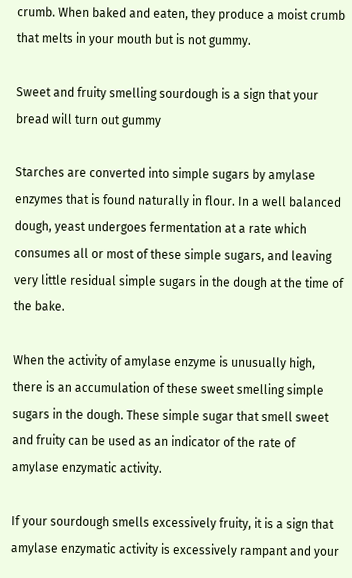crumb. When baked and eaten, they produce a moist crumb that melts in your mouth but is not gummy.

Sweet and fruity smelling sourdough is a sign that your bread will turn out gummy

Starches are converted into simple sugars by amylase enzymes that is found naturally in flour. In a well balanced dough, yeast undergoes fermentation at a rate which consumes all or most of these simple sugars, and leaving very little residual simple sugars in the dough at the time of the bake.

When the activity of amylase enzyme is unusually high, there is an accumulation of these sweet smelling simple sugars in the dough. These simple sugar that smell sweet and fruity can be used as an indicator of the rate of amylase enzymatic activity.

If your sourdough smells excessively fruity, it is a sign that amylase enzymatic activity is excessively rampant and your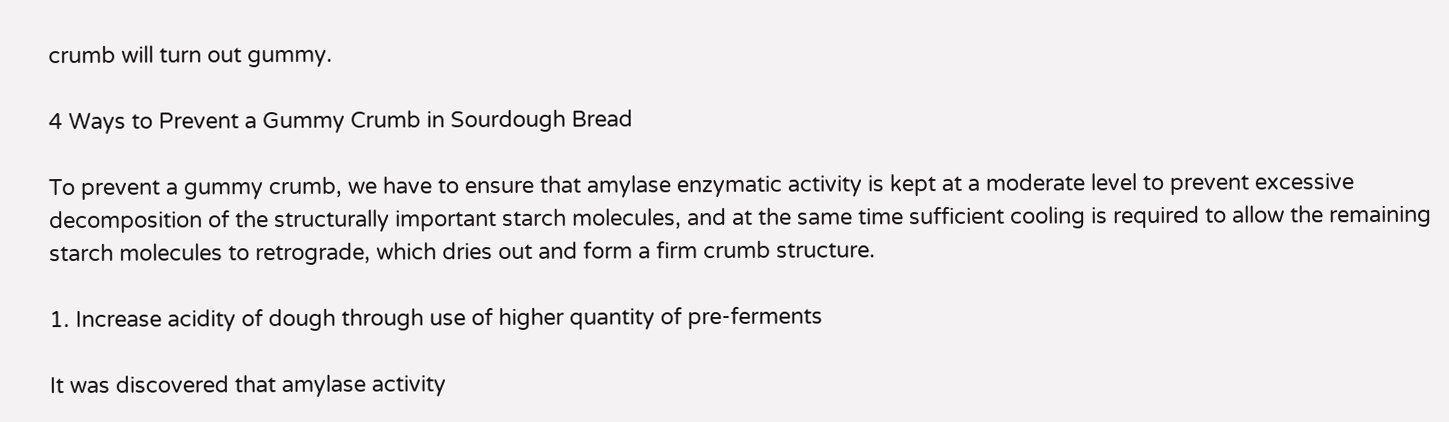crumb will turn out gummy.

4 Ways to Prevent a Gummy Crumb in Sourdough Bread

To prevent a gummy crumb, we have to ensure that amylase enzymatic activity is kept at a moderate level to prevent excessive decomposition of the structurally important starch molecules, and at the same time sufficient cooling is required to allow the remaining starch molecules to retrograde, which dries out and form a firm crumb structure.

1. Increase acidity of dough through use of higher quantity of pre-ferments

It was discovered that amylase activity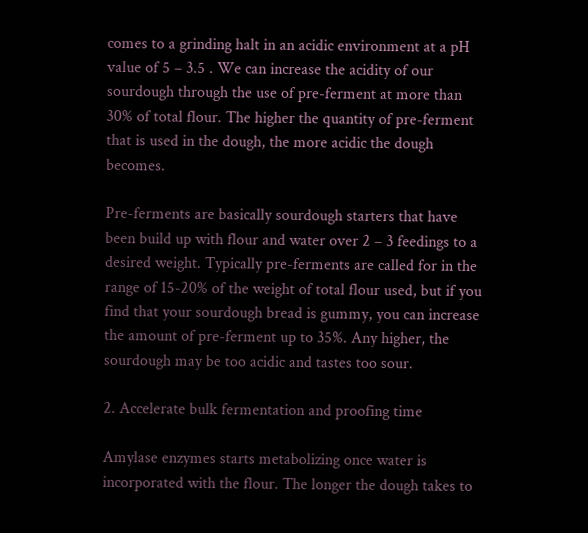comes to a grinding halt in an acidic environment at a pH value of 5 – 3.5 . We can increase the acidity of our sourdough through the use of pre-ferment at more than 30% of total flour. The higher the quantity of pre-ferment that is used in the dough, the more acidic the dough becomes.

Pre-ferments are basically sourdough starters that have been build up with flour and water over 2 – 3 feedings to a desired weight. Typically pre-ferments are called for in the range of 15-20% of the weight of total flour used, but if you find that your sourdough bread is gummy, you can increase the amount of pre-ferment up to 35%. Any higher, the sourdough may be too acidic and tastes too sour.

2. Accelerate bulk fermentation and proofing time

Amylase enzymes starts metabolizing once water is incorporated with the flour. The longer the dough takes to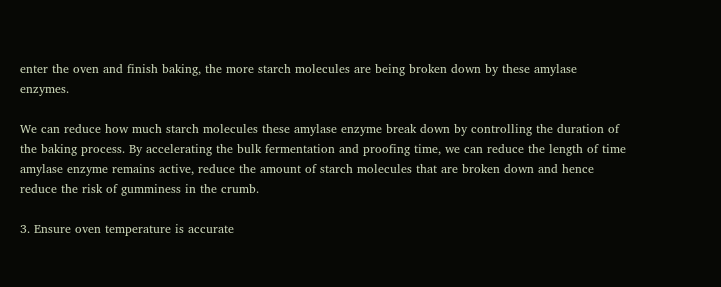enter the oven and finish baking, the more starch molecules are being broken down by these amylase enzymes.

We can reduce how much starch molecules these amylase enzyme break down by controlling the duration of the baking process. By accelerating the bulk fermentation and proofing time, we can reduce the length of time amylase enzyme remains active, reduce the amount of starch molecules that are broken down and hence reduce the risk of gumminess in the crumb.

3. Ensure oven temperature is accurate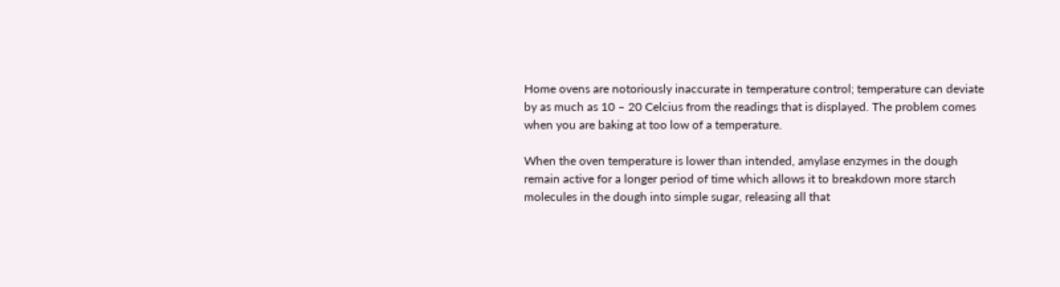Home ovens are notoriously inaccurate in temperature control; temperature can deviate by as much as 10 – 20 Celcius from the readings that is displayed. The problem comes when you are baking at too low of a temperature.

When the oven temperature is lower than intended, amylase enzymes in the dough remain active for a longer period of time which allows it to breakdown more starch molecules in the dough into simple sugar, releasing all that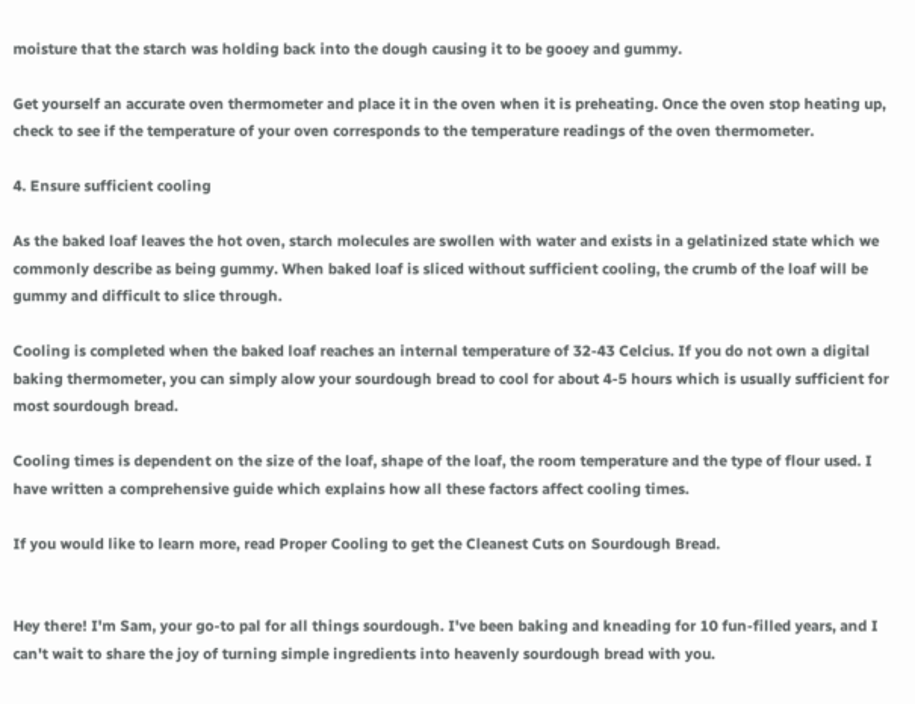moisture that the starch was holding back into the dough causing it to be gooey and gummy.

Get yourself an accurate oven thermometer and place it in the oven when it is preheating. Once the oven stop heating up, check to see if the temperature of your oven corresponds to the temperature readings of the oven thermometer.

4. Ensure sufficient cooling

As the baked loaf leaves the hot oven, starch molecules are swollen with water and exists in a gelatinized state which we commonly describe as being gummy. When baked loaf is sliced without sufficient cooling, the crumb of the loaf will be gummy and difficult to slice through.

Cooling is completed when the baked loaf reaches an internal temperature of 32-43 Celcius. If you do not own a digital baking thermometer, you can simply alow your sourdough bread to cool for about 4-5 hours which is usually sufficient for most sourdough bread.

Cooling times is dependent on the size of the loaf, shape of the loaf, the room temperature and the type of flour used. I have written a comprehensive guide which explains how all these factors affect cooling times.

If you would like to learn more, read Proper Cooling to get the Cleanest Cuts on Sourdough Bread.


Hey there! I'm Sam, your go-to pal for all things sourdough. I've been baking and kneading for 10 fun-filled years, and I can't wait to share the joy of turning simple ingredients into heavenly sourdough bread with you.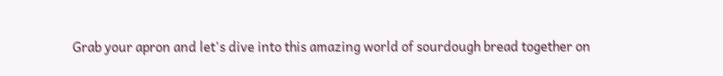Grab your apron and let's dive into this amazing world of sourdough bread together on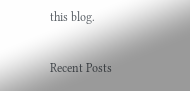this blog.

Recent Posts